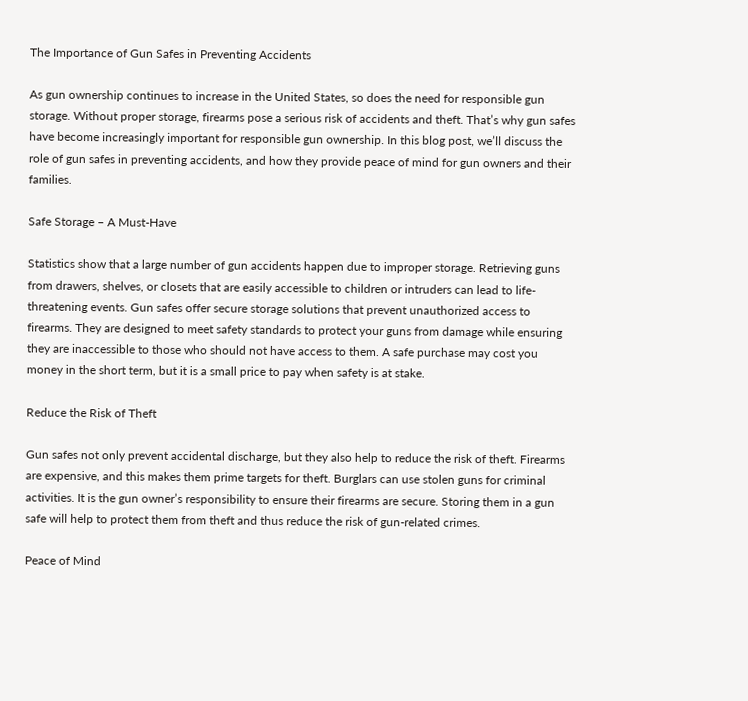The Importance of Gun Safes in Preventing Accidents

As gun ownership continues to increase in the United States, so does the need for responsible gun storage. Without proper storage, firearms pose a serious risk of accidents and theft. That’s why gun safes have become increasingly important for responsible gun ownership. In this blog post, we’ll discuss the role of gun safes in preventing accidents, and how they provide peace of mind for gun owners and their families.

Safe Storage – A Must-Have

Statistics show that a large number of gun accidents happen due to improper storage. Retrieving guns from drawers, shelves, or closets that are easily accessible to children or intruders can lead to life-threatening events. Gun safes offer secure storage solutions that prevent unauthorized access to firearms. They are designed to meet safety standards to protect your guns from damage while ensuring they are inaccessible to those who should not have access to them. A safe purchase may cost you money in the short term, but it is a small price to pay when safety is at stake.

Reduce the Risk of Theft

Gun safes not only prevent accidental discharge, but they also help to reduce the risk of theft. Firearms are expensive, and this makes them prime targets for theft. Burglars can use stolen guns for criminal activities. It is the gun owner’s responsibility to ensure their firearms are secure. Storing them in a gun safe will help to protect them from theft and thus reduce the risk of gun-related crimes.

Peace of Mind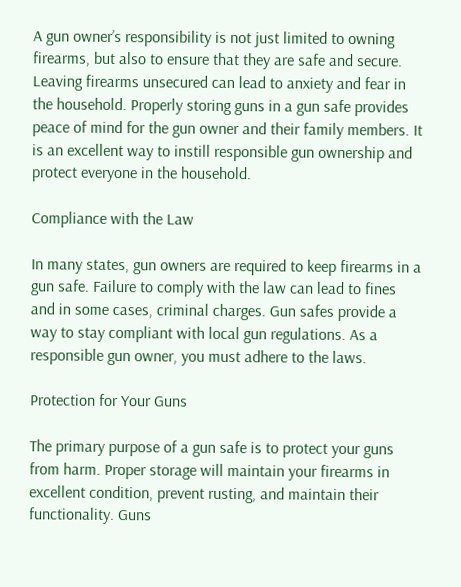A gun owner’s responsibility is not just limited to owning firearms, but also to ensure that they are safe and secure. Leaving firearms unsecured can lead to anxiety and fear in the household. Properly storing guns in a gun safe provides peace of mind for the gun owner and their family members. It is an excellent way to instill responsible gun ownership and protect everyone in the household.

Compliance with the Law

In many states, gun owners are required to keep firearms in a gun safe. Failure to comply with the law can lead to fines and in some cases, criminal charges. Gun safes provide a way to stay compliant with local gun regulations. As a responsible gun owner, you must adhere to the laws.

Protection for Your Guns

The primary purpose of a gun safe is to protect your guns from harm. Proper storage will maintain your firearms in excellent condition, prevent rusting, and maintain their functionality. Guns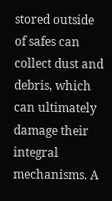stored outside of safes can collect dust and debris, which can ultimately damage their integral mechanisms. A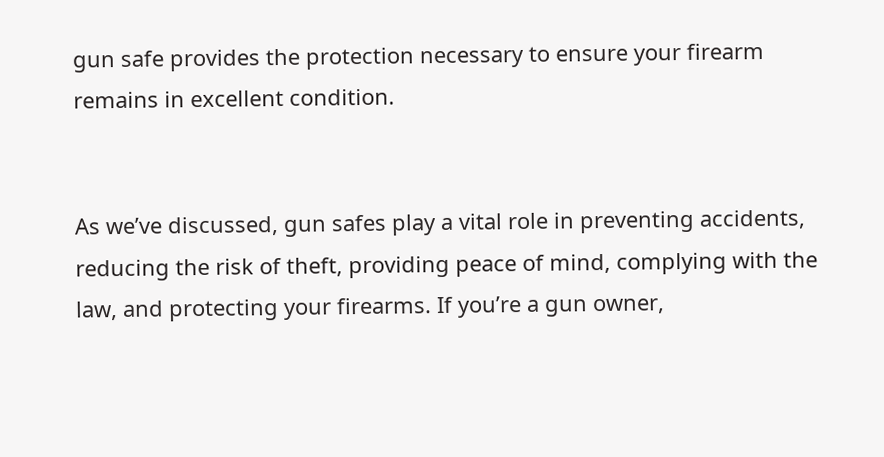gun safe provides the protection necessary to ensure your firearm remains in excellent condition.


As we’ve discussed, gun safes play a vital role in preventing accidents, reducing the risk of theft, providing peace of mind, complying with the law, and protecting your firearms. If you’re a gun owner,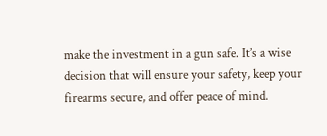make the investment in a gun safe. It’s a wise decision that will ensure your safety, keep your firearms secure, and offer peace of mind.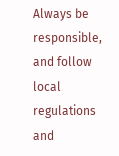Always be responsible, and follow local regulations and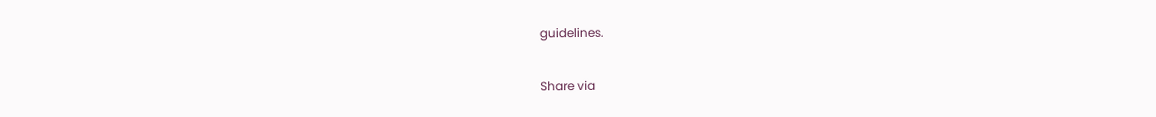guidelines.

Share via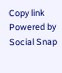Copy link
Powered by Social Snap